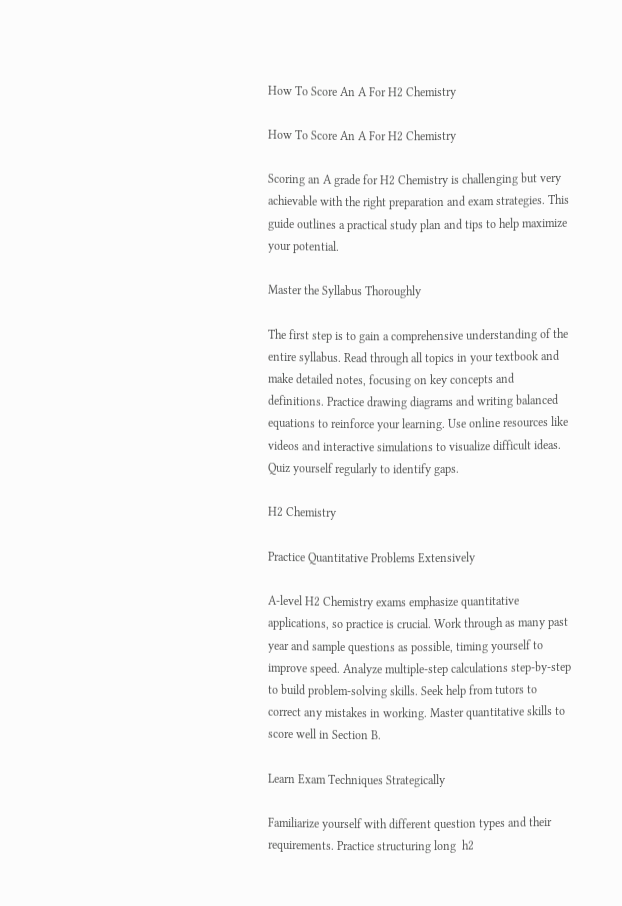How To Score An A For H2 Chemistry

How To Score An A For H2 Chemistry

Scoring an A grade for H2 Chemistry is challenging but very achievable with the right preparation and exam strategies. This guide outlines a practical study plan and tips to help maximize your potential.

Master the Syllabus Thoroughly

The first step is to gain a comprehensive understanding of the entire syllabus. Read through all topics in your textbook and make detailed notes, focusing on key concepts and definitions. Practice drawing diagrams and writing balanced equations to reinforce your learning. Use online resources like videos and interactive simulations to visualize difficult ideas. Quiz yourself regularly to identify gaps.

H2 Chemistry

Practice Quantitative Problems Extensively

A-level H2 Chemistry exams emphasize quantitative applications, so practice is crucial. Work through as many past year and sample questions as possible, timing yourself to improve speed. Analyze multiple-step calculations step-by-step to build problem-solving skills. Seek help from tutors to correct any mistakes in working. Master quantitative skills to score well in Section B.

Learn Exam Techniques Strategically

Familiarize yourself with different question types and their requirements. Practice structuring long  h2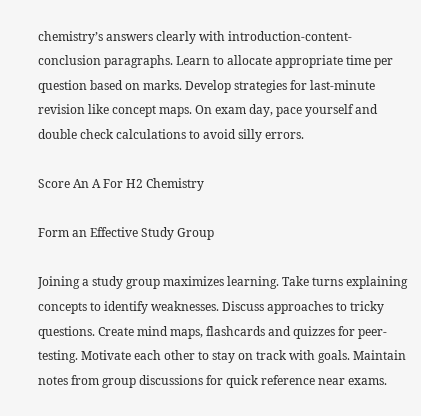chemistry’s answers clearly with introduction-content-conclusion paragraphs. Learn to allocate appropriate time per question based on marks. Develop strategies for last-minute revision like concept maps. On exam day, pace yourself and double check calculations to avoid silly errors.

Score An A For H2 Chemistry

Form an Effective Study Group

Joining a study group maximizes learning. Take turns explaining concepts to identify weaknesses. Discuss approaches to tricky questions. Create mind maps, flashcards and quizzes for peer-testing. Motivate each other to stay on track with goals. Maintain notes from group discussions for quick reference near exams.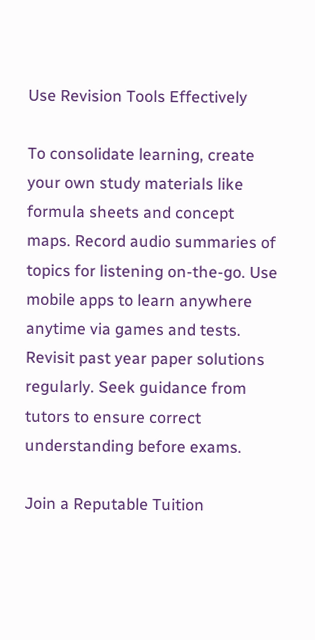Use Revision Tools Effectively

To consolidate learning, create your own study materials like formula sheets and concept maps. Record audio summaries of topics for listening on-the-go. Use mobile apps to learn anywhere anytime via games and tests. Revisit past year paper solutions regularly. Seek guidance from tutors to ensure correct understanding before exams.

Join a Reputable Tuition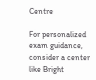Centre

For personalized exam guidance, consider a center like Bright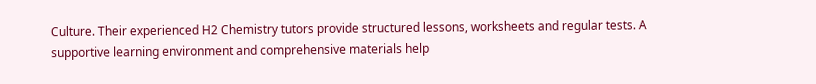Culture. Their experienced H2 Chemistry tutors provide structured lessons, worksheets and regular tests. A supportive learning environment and comprehensive materials help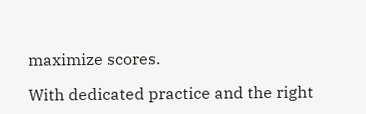maximize scores.

With dedicated practice and the right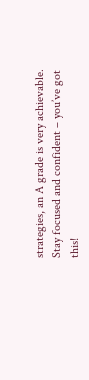strategies, an A grade is very achievable. Stay focused and confident – you’ve got this!